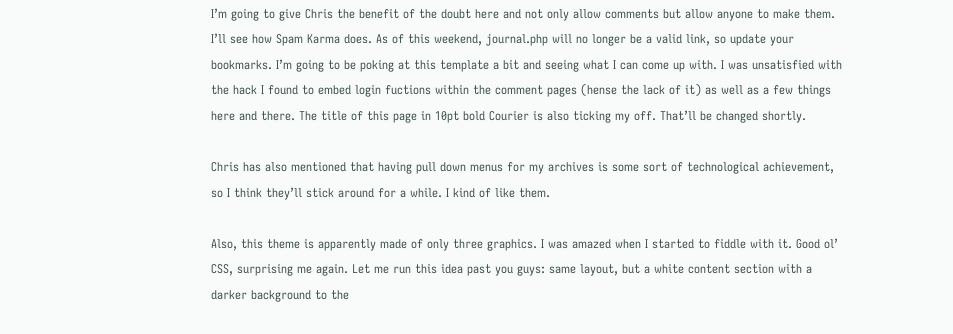I’m going to give Chris the benefit of the doubt here and not only allow comments but allow anyone to make them. I’ll see how Spam Karma does. As of this weekend, journal.php will no longer be a valid link, so update your bookmarks. I’m going to be poking at this template a bit and seeing what I can come up with. I was unsatisfied with the hack I found to embed login fuctions within the comment pages (hense the lack of it) as well as a few things here and there. The title of this page in 10pt bold Courier is also ticking my off. That’ll be changed shortly.

Chris has also mentioned that having pull down menus for my archives is some sort of technological achievement, so I think they’ll stick around for a while. I kind of like them.

Also, this theme is apparently made of only three graphics. I was amazed when I started to fiddle with it. Good ol’ CSS, surprising me again. Let me run this idea past you guys: same layout, but a white content section with a darker background to the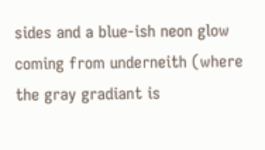sides and a blue-ish neon glow coming from underneith (where the gray gradiant is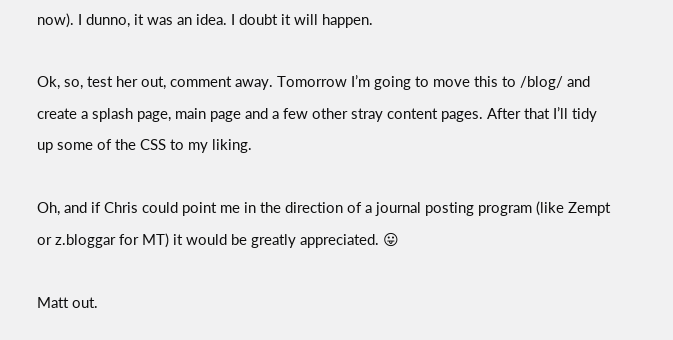now). I dunno, it was an idea. I doubt it will happen.

Ok, so, test her out, comment away. Tomorrow I’m going to move this to /blog/ and create a splash page, main page and a few other stray content pages. After that I’ll tidy up some of the CSS to my liking.

Oh, and if Chris could point me in the direction of a journal posting program (like Zempt or z.bloggar for MT) it would be greatly appreciated. 😛

Matt out.